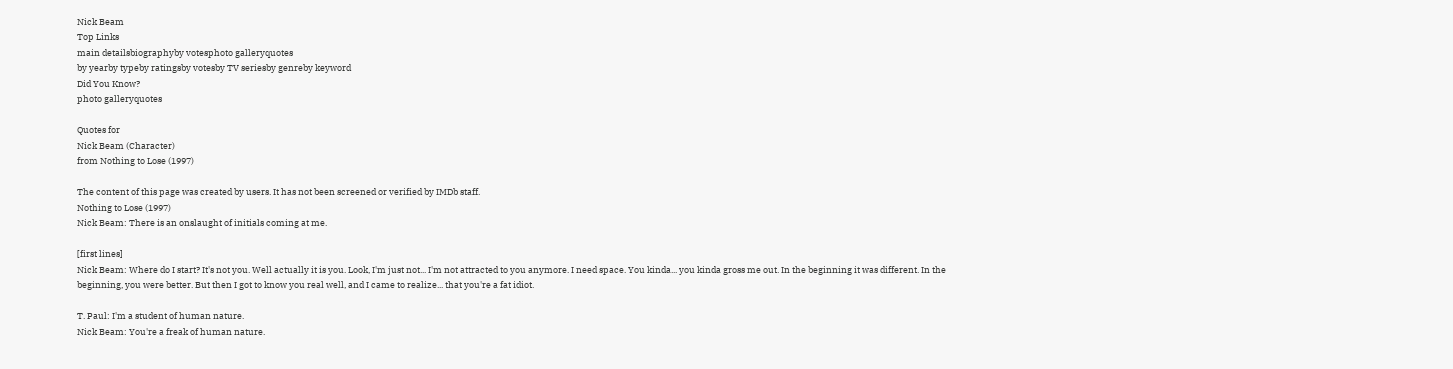Nick Beam
Top Links
main detailsbiographyby votesphoto galleryquotes
by yearby typeby ratingsby votesby TV seriesby genreby keyword
Did You Know?
photo galleryquotes

Quotes for
Nick Beam (Character)
from Nothing to Lose (1997)

The content of this page was created by users. It has not been screened or verified by IMDb staff.
Nothing to Lose (1997)
Nick Beam: There is an onslaught of initials coming at me.

[first lines]
Nick Beam: Where do I start? It's not you. Well actually it is you. Look, I'm just not... I'm not attracted to you anymore. I need space. You kinda... you kinda gross me out. In the beginning it was different. In the beginning, you were better. But then I got to know you real well, and I came to realize... that you're a fat idiot.

T. Paul: I'm a student of human nature.
Nick Beam: You're a freak of human nature.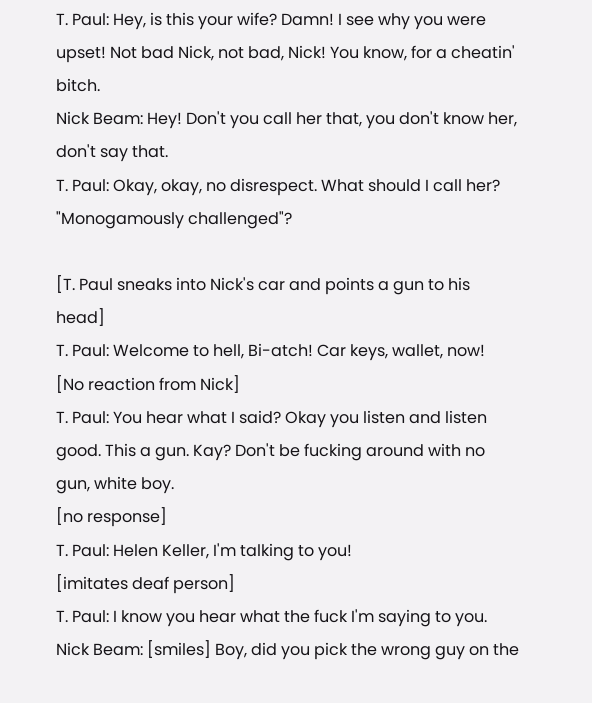T. Paul: Hey, is this your wife? Damn! I see why you were upset! Not bad Nick, not bad, Nick! You know, for a cheatin' bitch.
Nick Beam: Hey! Don't you call her that, you don't know her, don't say that.
T. Paul: Okay, okay, no disrespect. What should I call her? "Monogamously challenged"?

[T. Paul sneaks into Nick's car and points a gun to his head]
T. Paul: Welcome to hell, Bi-atch! Car keys, wallet, now!
[No reaction from Nick]
T. Paul: You hear what I said? Okay you listen and listen good. This a gun. Kay? Don't be fucking around with no gun, white boy.
[no response]
T. Paul: Helen Keller, I'm talking to you!
[imitates deaf person]
T. Paul: I know you hear what the fuck I'm saying to you.
Nick Beam: [smiles] Boy, did you pick the wrong guy on the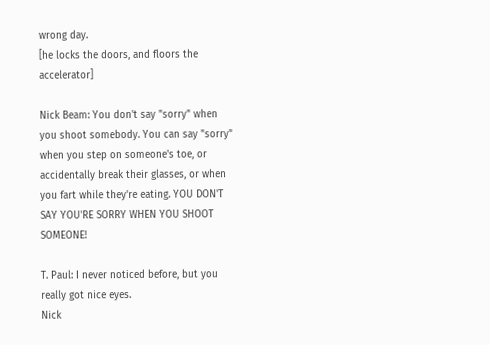wrong day.
[he locks the doors, and floors the accelerator]

Nick Beam: You don't say "sorry" when you shoot somebody. You can say "sorry" when you step on someone's toe, or accidentally break their glasses, or when you fart while they're eating. YOU DON'T SAY YOU'RE SORRY WHEN YOU SHOOT SOMEONE!

T. Paul: I never noticed before, but you really got nice eyes.
Nick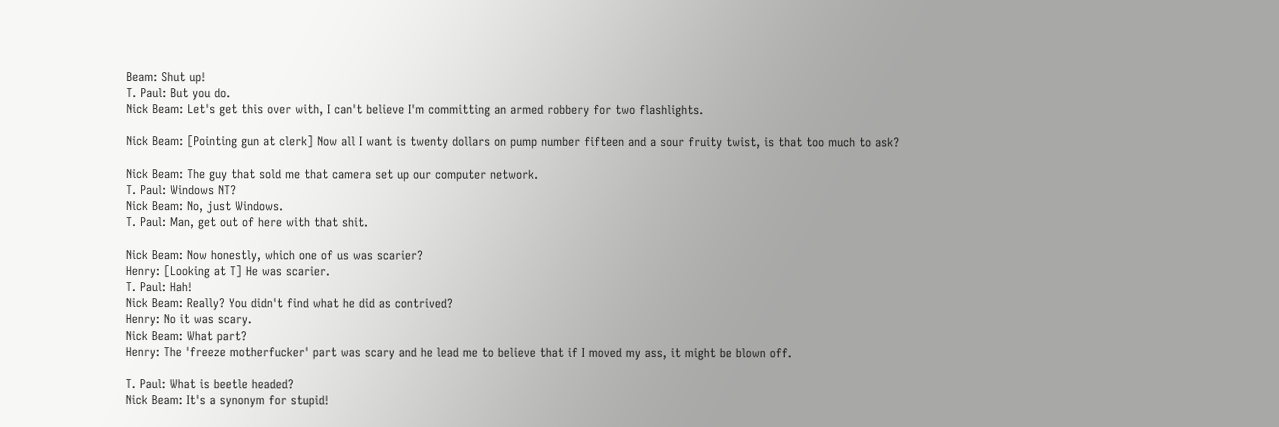Beam: Shut up!
T. Paul: But you do.
Nick Beam: Let's get this over with, I can't believe I'm committing an armed robbery for two flashlights.

Nick Beam: [Pointing gun at clerk] Now all I want is twenty dollars on pump number fifteen and a sour fruity twist, is that too much to ask?

Nick Beam: The guy that sold me that camera set up our computer network.
T. Paul: Windows NT?
Nick Beam: No, just Windows.
T. Paul: Man, get out of here with that shit.

Nick Beam: Now honestly, which one of us was scarier?
Henry: [Looking at T] He was scarier.
T. Paul: Hah!
Nick Beam: Really? You didn't find what he did as contrived?
Henry: No it was scary.
Nick Beam: What part?
Henry: The 'freeze motherfucker' part was scary and he lead me to believe that if I moved my ass, it might be blown off.

T. Paul: What is beetle headed?
Nick Beam: It's a synonym for stupid!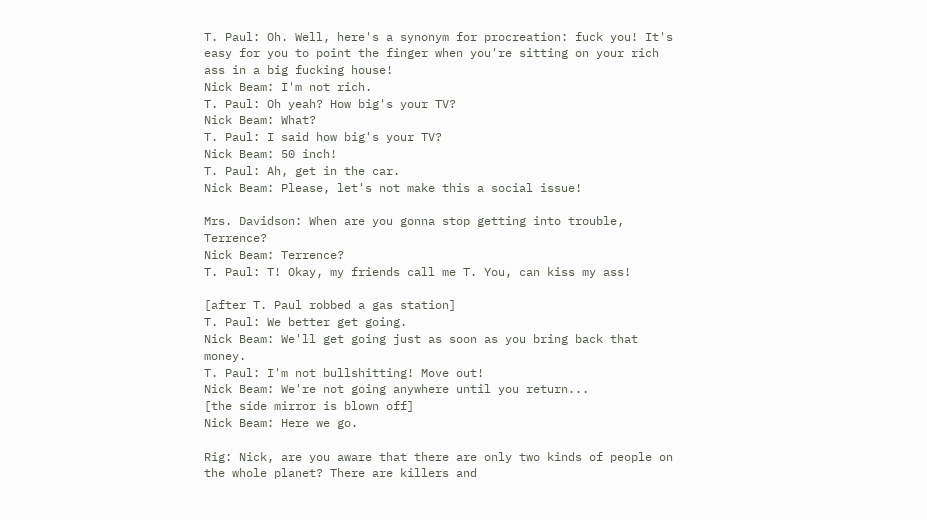T. Paul: Oh. Well, here's a synonym for procreation: fuck you! It's easy for you to point the finger when you're sitting on your rich ass in a big fucking house!
Nick Beam: I'm not rich.
T. Paul: Oh yeah? How big's your TV?
Nick Beam: What?
T. Paul: I said how big's your TV?
Nick Beam: 50 inch!
T. Paul: Ah, get in the car.
Nick Beam: Please, let's not make this a social issue!

Mrs. Davidson: When are you gonna stop getting into trouble, Terrence?
Nick Beam: Terrence?
T. Paul: T! Okay, my friends call me T. You, can kiss my ass!

[after T. Paul robbed a gas station]
T. Paul: We better get going.
Nick Beam: We'll get going just as soon as you bring back that money.
T. Paul: I'm not bullshitting! Move out!
Nick Beam: We're not going anywhere until you return...
[the side mirror is blown off]
Nick Beam: Here we go.

Rig: Nick, are you aware that there are only two kinds of people on the whole planet? There are killers and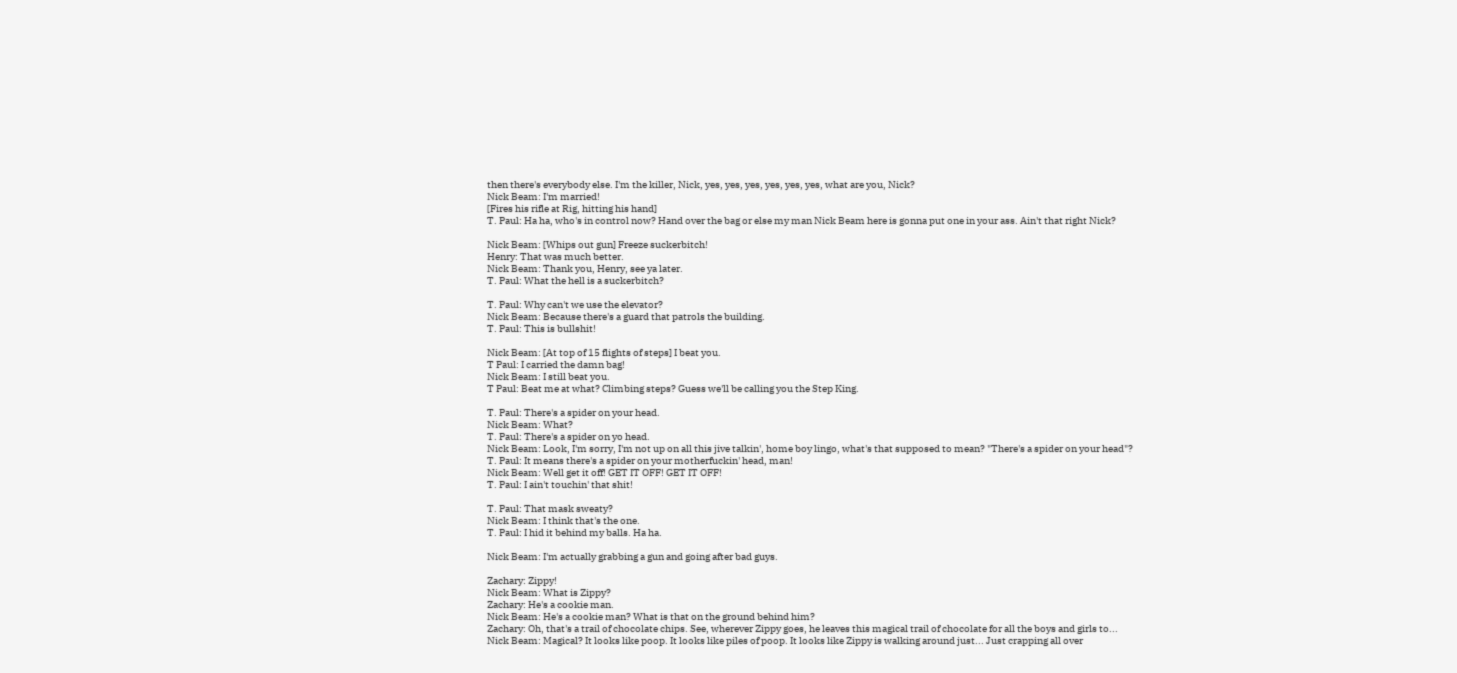then there's everybody else. I'm the killer, Nick, yes, yes, yes, yes, yes, yes, what are you, Nick?
Nick Beam: I'm married!
[Fires his rifle at Rig, hitting his hand]
T. Paul: Ha ha, who's in control now? Hand over the bag or else my man Nick Beam here is gonna put one in your ass. Ain't that right Nick?

Nick Beam: [Whips out gun] Freeze suckerbitch!
Henry: That was much better.
Nick Beam: Thank you, Henry, see ya later.
T. Paul: What the hell is a suckerbitch?

T. Paul: Why can't we use the elevator?
Nick Beam: Because there's a guard that patrols the building.
T. Paul: This is bullshit!

Nick Beam: [At top of 15 flights of steps] I beat you.
T Paul: I carried the damn bag!
Nick Beam: I still beat you.
T Paul: Beat me at what? Climbing steps? Guess we'll be calling you the Step King.

T. Paul: There's a spider on your head.
Nick Beam: What?
T. Paul: There's a spider on yo head.
Nick Beam: Look, I'm sorry, I'm not up on all this jive talkin', home boy lingo, what's that supposed to mean? "There's a spider on your head"?
T. Paul: It means there's a spider on your motherfuckin' head, man!
Nick Beam: Well get it off! GET IT OFF! GET IT OFF!
T. Paul: I ain't touchin' that shit!

T. Paul: That mask sweaty?
Nick Beam: I think that's the one.
T. Paul: I hid it behind my balls. Ha ha.

Nick Beam: I'm actually grabbing a gun and going after bad guys.

Zachary: Zippy!
Nick Beam: What is Zippy?
Zachary: He's a cookie man.
Nick Beam: He's a cookie man? What is that on the ground behind him?
Zachary: Oh, that's a trail of chocolate chips. See, wherever Zippy goes, he leaves this magical trail of chocolate for all the boys and girls to...
Nick Beam: Magical? It looks like poop. It looks like piles of poop. It looks like Zippy is walking around just... Just crapping all over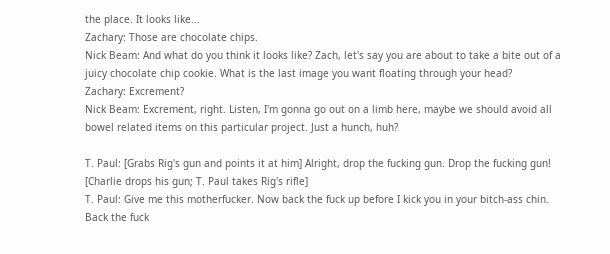the place. It looks like...
Zachary: Those are chocolate chips.
Nick Beam: And what do you think it looks like? Zach, let's say you are about to take a bite out of a juicy chocolate chip cookie. What is the last image you want floating through your head?
Zachary: Excrement?
Nick Beam: Excrement, right. Listen, I'm gonna go out on a limb here, maybe we should avoid all bowel related items on this particular project. Just a hunch, huh?

T. Paul: [Grabs Rig's gun and points it at him] Alright, drop the fucking gun. Drop the fucking gun!
[Charlie drops his gun; T. Paul takes Rig's rifle]
T. Paul: Give me this motherfucker. Now back the fuck up before I kick you in your bitch-ass chin. Back the fuck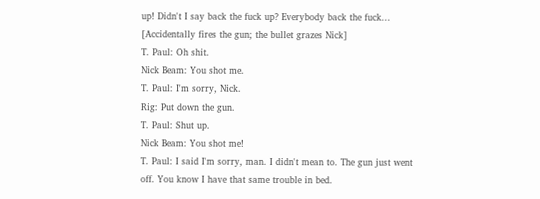up! Didn't I say back the fuck up? Everybody back the fuck...
[Accidentally fires the gun; the bullet grazes Nick]
T. Paul: Oh shit.
Nick Beam: You shot me.
T. Paul: I'm sorry, Nick.
Rig: Put down the gun.
T. Paul: Shut up.
Nick Beam: You shot me!
T. Paul: I said I'm sorry, man. I didn't mean to. The gun just went off. You know I have that same trouble in bed.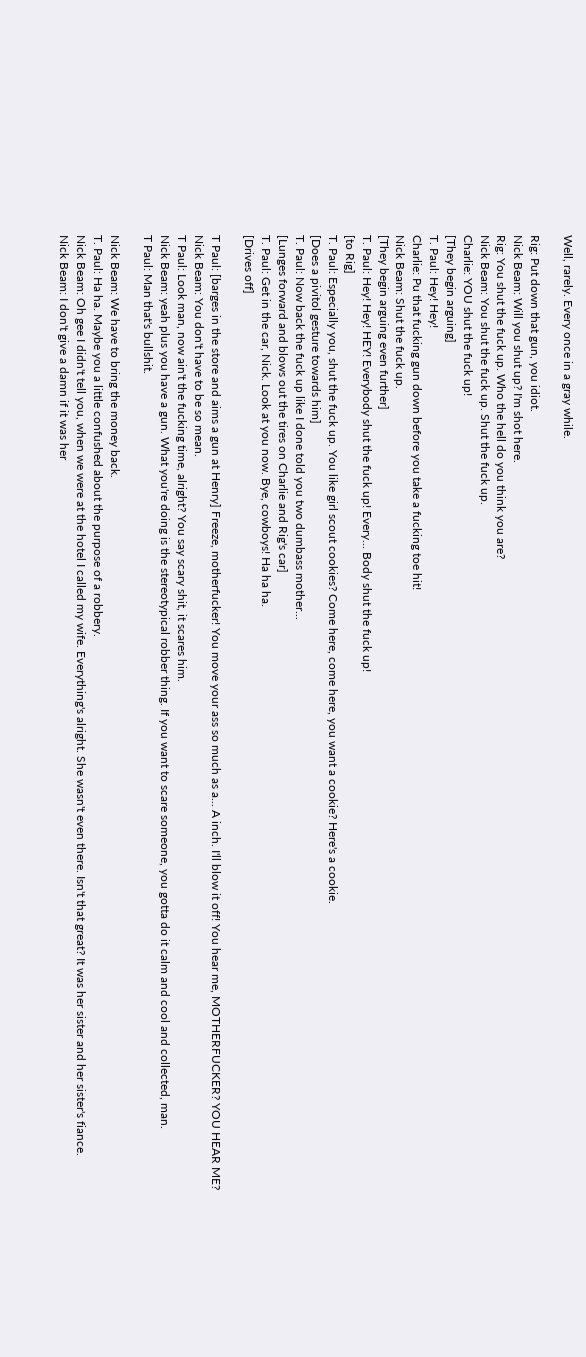Well, rarely. Every once in a gray while.

Rig: Put down that gun, you idiot.
Nick Beam: Will you shut up? I'm shot here.
Rig: You shut the fuck up. Who the hell do you think you are?
Nick Beam: You shut the fuck up. Shut the fuck up.
Charlie: YOU shut the fuck up!
[They begin arguing]
T. Paul: Hey! Hey!
Charlie: Pu that fucking gun down before you take a fucking toe hit!
Nick Beam: Shut the fuck up.
[They begin arguing even further]
T. Paul: Hey! Hey! HEY! Everybody shut the fuck up! Every... Body shut the fuck up!
[to Rig]
T. Paul: Especially you, shut the fuck up. You like girl scout cookies? Come here, come here, you want a cookie? Here's a cookie.
[Does a pivitol gesture towards him]
T. Paul: Now back the fuck up like I done told you two dumbass mother...
[Lunges forward and blows out the tires on Charlie and Rig's car]
T. Paul: Get in the car, Nick. Look at you now. Bye, cowboys! Ha ha ha.
[Drives off]

T Paul: [barges in the store and aims a gun at Henry] Freeze, motherfucker! You move your ass so much as a... A inch. I'll blow it off! You hear me, MOTHERFUCKER? YOU HEAR ME?
Nick Beam: You don't have to be so mean.
T Paul: Look man, now ain't the fucking time, alright? You say scary shit, it scares him.
Nick Beam: yeah plus you have a gun. What you're doing is the stereotypical robber thing. If you want to scare someone, you gotta do it calm and cool and collected, man.
T Paul: Man that's bullshit.

Nick Beam: We have to bring the money back.
T. Paul: Ha ha. Maybe you a little confushed about the purpose of a robbery.
Nick Beam: Oh gee I didn't tell you, when we were at the hotel I called my wife. Everything's alright. She wasn't even there. Isn't that great? It was her sister and her sister's fiance.
Nick Beam: I don't give a damn if it was her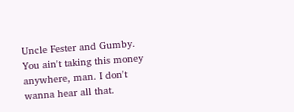Uncle Fester and Gumby. You ain't taking this money anywhere, man. I don't wanna hear all that.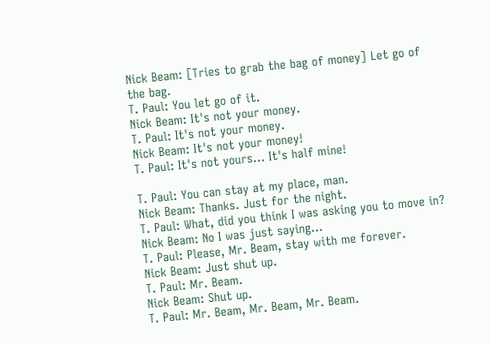Nick Beam: [Tries to grab the bag of money] Let go of the bag.
T. Paul: You let go of it.
Nick Beam: It's not your money.
T. Paul: It's not your money.
Nick Beam: It's not your money!
T. Paul: It's not yours... It's half mine!

T. Paul: You can stay at my place, man.
Nick Beam: Thanks. Just for the night.
T. Paul: What, did you think I was asking you to move in?
Nick Beam: No I was just saying...
T. Paul: Please, Mr. Beam, stay with me forever.
Nick Beam: Just shut up.
T. Paul: Mr. Beam.
Nick Beam: Shut up.
T. Paul: Mr. Beam, Mr. Beam, Mr. Beam.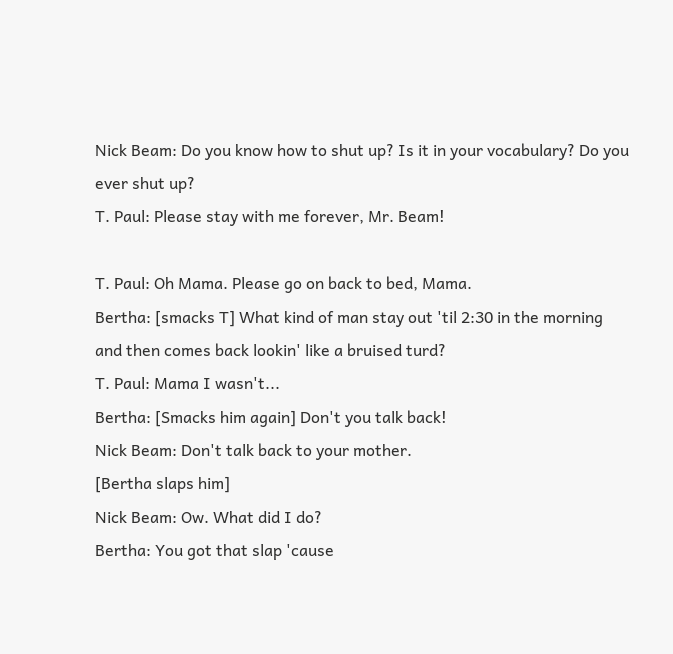Nick Beam: Do you know how to shut up? Is it in your vocabulary? Do you ever shut up?
T. Paul: Please stay with me forever, Mr. Beam!

T. Paul: Oh Mama. Please go on back to bed, Mama.
Bertha: [smacks T] What kind of man stay out 'til 2:30 in the morning and then comes back lookin' like a bruised turd?
T. Paul: Mama I wasn't...
Bertha: [Smacks him again] Don't you talk back!
Nick Beam: Don't talk back to your mother.
[Bertha slaps him]
Nick Beam: Ow. What did I do?
Bertha: You got that slap 'cause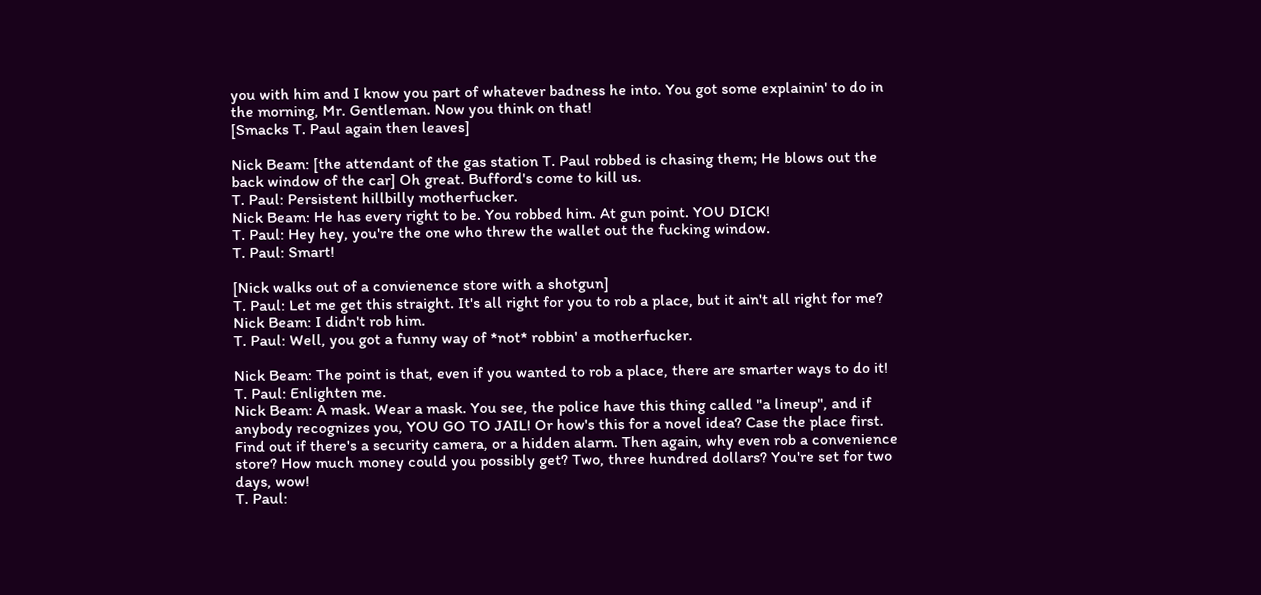you with him and I know you part of whatever badness he into. You got some explainin' to do in the morning, Mr. Gentleman. Now you think on that!
[Smacks T. Paul again then leaves]

Nick Beam: [the attendant of the gas station T. Paul robbed is chasing them; He blows out the back window of the car] Oh great. Bufford's come to kill us.
T. Paul: Persistent hillbilly motherfucker.
Nick Beam: He has every right to be. You robbed him. At gun point. YOU DICK!
T. Paul: Hey hey, you're the one who threw the wallet out the fucking window.
T. Paul: Smart!

[Nick walks out of a convienence store with a shotgun]
T. Paul: Let me get this straight. It's all right for you to rob a place, but it ain't all right for me?
Nick Beam: I didn't rob him.
T. Paul: Well, you got a funny way of *not* robbin' a motherfucker.

Nick Beam: The point is that, even if you wanted to rob a place, there are smarter ways to do it!
T. Paul: Enlighten me.
Nick Beam: A mask. Wear a mask. You see, the police have this thing called "a lineup", and if anybody recognizes you, YOU GO TO JAIL! Or how's this for a novel idea? Case the place first. Find out if there's a security camera, or a hidden alarm. Then again, why even rob a convenience store? How much money could you possibly get? Two, three hundred dollars? You're set for two days, wow!
T. Paul: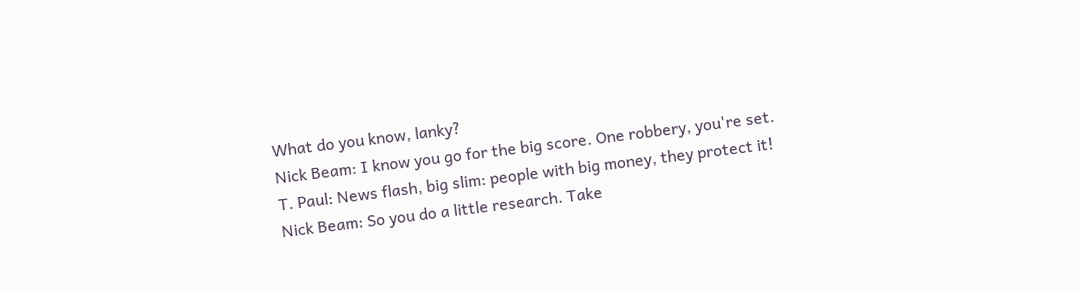What do you know, lanky?
Nick Beam: I know you go for the big score. One robbery, you're set.
T. Paul: News flash, big slim: people with big money, they protect it!
Nick Beam: So you do a little research. Take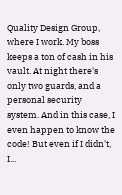Quality Design Group, where I work. My boss keeps a ton of cash in his vault. At night there's only two guards, and a personal security system. And in this case, I even happen to know the code! But even if I didn't, I...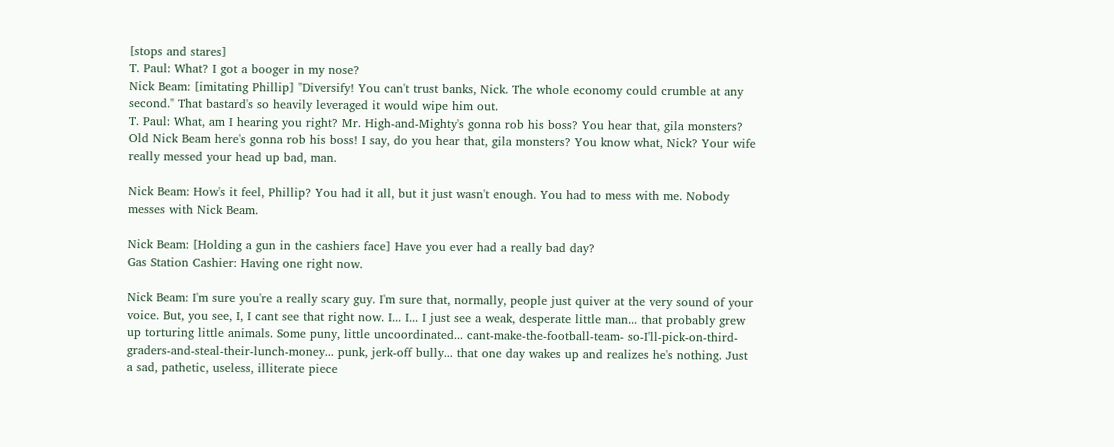[stops and stares]
T. Paul: What? I got a booger in my nose?
Nick Beam: [imitating Phillip] "Diversify! You can't trust banks, Nick. The whole economy could crumble at any second." That bastard's so heavily leveraged it would wipe him out.
T. Paul: What, am I hearing you right? Mr. High-and-Mighty's gonna rob his boss? You hear that, gila monsters? Old Nick Beam here's gonna rob his boss! I say, do you hear that, gila monsters? You know what, Nick? Your wife really messed your head up bad, man.

Nick Beam: How's it feel, Phillip? You had it all, but it just wasn't enough. You had to mess with me. Nobody messes with Nick Beam.

Nick Beam: [Holding a gun in the cashiers face] Have you ever had a really bad day?
Gas Station Cashier: Having one right now.

Nick Beam: I'm sure you're a really scary guy. I'm sure that, normally, people just quiver at the very sound of your voice. But, you see, I, I cant see that right now. I... I... I just see a weak, desperate little man... that probably grew up torturing little animals. Some puny, little uncoordinated... cant-make-the-football-team- so-I'll-pick-on-third-graders-and-steal-their-lunch-money... punk, jerk-off bully... that one day wakes up and realizes he's nothing. Just a sad, pathetic, useless, illiterate piece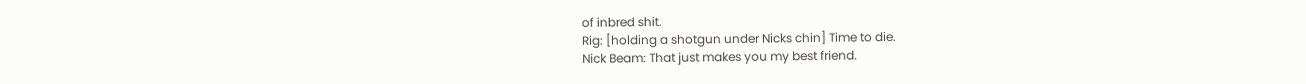of inbred shit.
Rig: [holding a shotgun under Nicks chin] Time to die.
Nick Beam: That just makes you my best friend.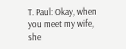T. Paul: Okay, when you meet my wife, she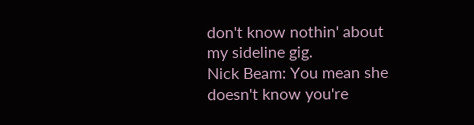don't know nothin' about my sideline gig.
Nick Beam: You mean she doesn't know you're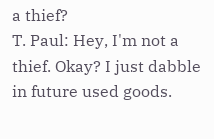a thief?
T. Paul: Hey, I'm not a thief. Okay? I just dabble in future used goods.